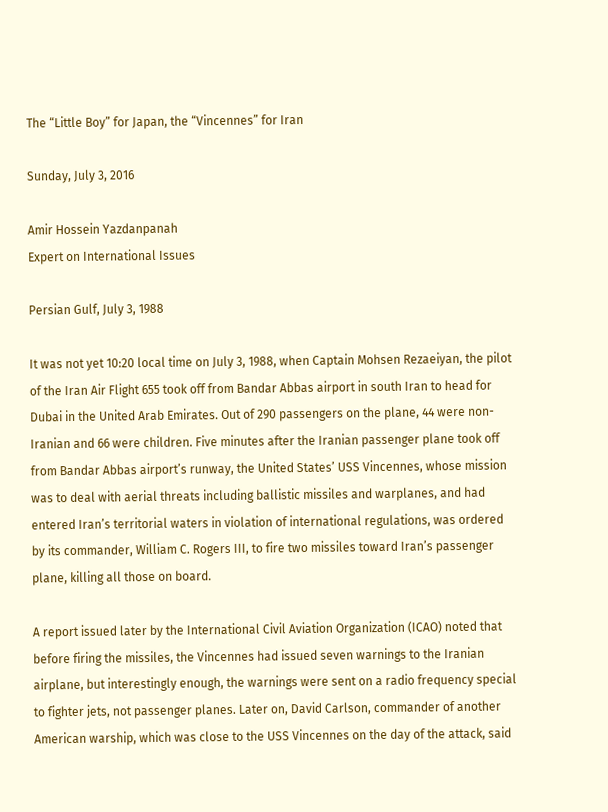The “Little Boy” for Japan, the “Vincennes” for Iran

Sunday, July 3, 2016

Amir Hossein Yazdanpanah
Expert on International Issues

Persian Gulf, July 3, 1988

It was not yet 10:20 local time on July 3, 1988, when Captain Mohsen Rezaeiyan, the pilot of the Iran Air Flight 655 took off from Bandar Abbas airport in south Iran to head for Dubai in the United Arab Emirates. Out of 290 passengers on the plane, 44 were non-Iranian and 66 were children. Five minutes after the Iranian passenger plane took off from Bandar Abbas airport’s runway, the United States’ USS Vincennes, whose mission was to deal with aerial threats including ballistic missiles and warplanes, and had entered Iran’s territorial waters in violation of international regulations, was ordered by its commander, William C. Rogers III, to fire two missiles toward Iran’s passenger plane, killing all those on board.

A report issued later by the International Civil Aviation Organization (ICAO) noted that before firing the missiles, the Vincennes had issued seven warnings to the Iranian airplane, but interestingly enough, the warnings were sent on a radio frequency special to fighter jets, not passenger planes. Later on, David Carlson, commander of another American warship, which was close to the USS Vincennes on the day of the attack, said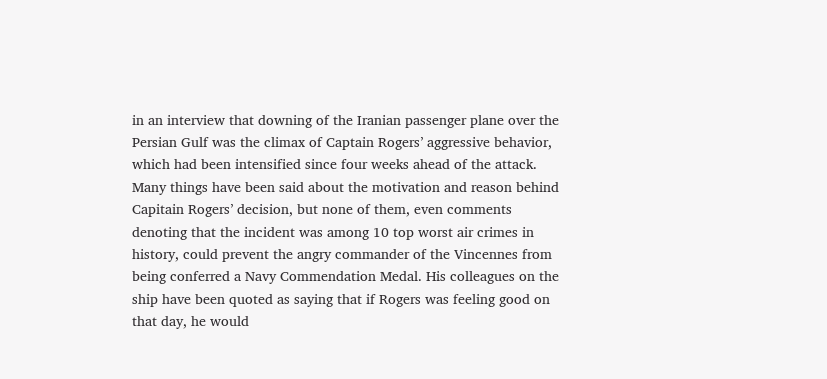in an interview that downing of the Iranian passenger plane over the Persian Gulf was the climax of Captain Rogers’ aggressive behavior, which had been intensified since four weeks ahead of the attack. Many things have been said about the motivation and reason behind Capitain Rogers’ decision, but none of them, even comments denoting that the incident was among 10 top worst air crimes in history, could prevent the angry commander of the Vincennes from being conferred a Navy Commendation Medal. His colleagues on the ship have been quoted as saying that if Rogers was feeling good on that day, he would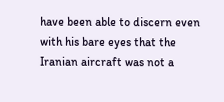have been able to discern even with his bare eyes that the Iranian aircraft was not a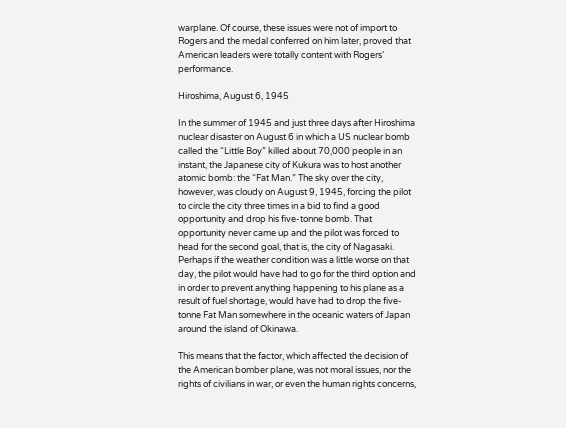warplane. Of course, these issues were not of import to Rogers and the medal conferred on him later, proved that American leaders were totally content with Rogers’ performance.

Hiroshima, August 6, 1945

In the summer of 1945 and just three days after Hiroshima nuclear disaster on August 6 in which a US nuclear bomb called the “Little Boy” killed about 70,000 people in an instant, the Japanese city of Kukura was to host another atomic bomb: the “Fat Man.” The sky over the city, however, was cloudy on August 9, 1945, forcing the pilot to circle the city three times in a bid to find a good opportunity and drop his five-tonne bomb. That opportunity never came up and the pilot was forced to head for the second goal, that is, the city of Nagasaki. Perhaps if the weather condition was a little worse on that day, the pilot would have had to go for the third option and in order to prevent anything happening to his plane as a result of fuel shortage, would have had to drop the five-tonne Fat Man somewhere in the oceanic waters of Japan around the island of Okinawa.

This means that the factor, which affected the decision of the American bomber plane, was not moral issues, nor the rights of civilians in war, or even the human rights concerns,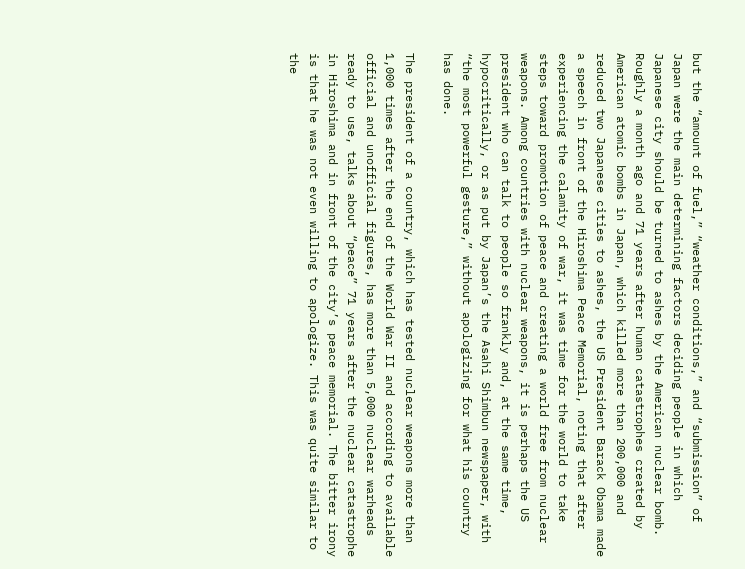but the “amount of fuel,” “weather conditions,” and “submission” of Japan were the main determining factors deciding people in which Japanese city should be turned to ashes by the American nuclear bomb. Roughly a month ago and 71 years after human catastrophes created by American atomic bombs in Japan, which killed more than 200,000 and reduced two Japanese cities to ashes, the US President Barack Obama made a speech in front of the Hiroshima Peace Memorial, noting that after experiencing the calamity of war, it was time for the world to take steps toward promotion of peace and creating a world free from nuclear weapons. Among countries with nuclear weapons, it is perhaps the US president who can talk to people so frankly and, at the same time, hypocritically, or as put by Japan’s the Asahi Shimbun newspaper, with “the most powerful gesture,” without apologizing for what his country has done.

The president of a country, which has tested nuclear weapons more than 1,000 times after the end of the World War II and according to available official and unofficial figures, has more than 5,000 nuclear warheads ready to use, talks about “peace” 71 years after the nuclear catastrophe in Hiroshima and in front of the city’s peace memorial. The bitter irony is that he was not even willing to apologize. This was quite similar to the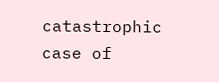catastrophic case of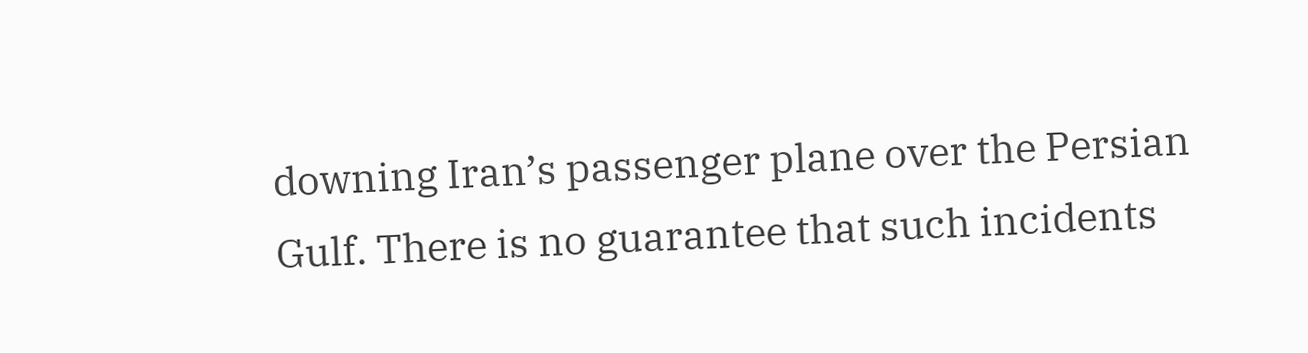downing Iran’s passenger plane over the Persian Gulf. There is no guarantee that such incidents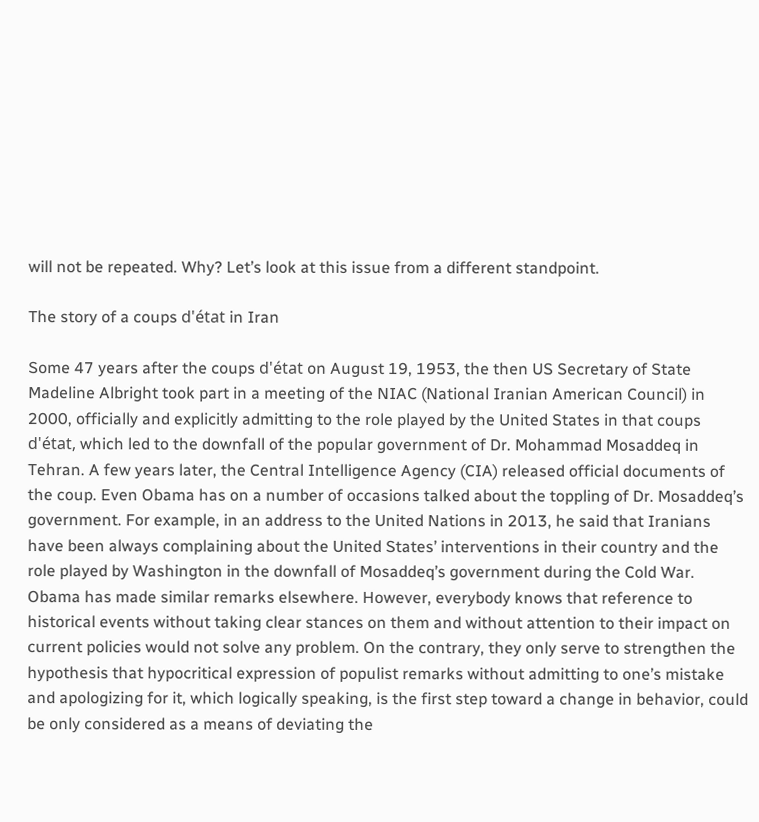will not be repeated. Why? Let’s look at this issue from a different standpoint.

The story of a coups d'état in Iran

Some 47 years after the coups d'état on August 19, 1953, the then US Secretary of State Madeline Albright took part in a meeting of the NIAC (National Iranian American Council) in 2000, officially and explicitly admitting to the role played by the United States in that coups d'état, which led to the downfall of the popular government of Dr. Mohammad Mosaddeq in Tehran. A few years later, the Central Intelligence Agency (CIA) released official documents of the coup. Even Obama has on a number of occasions talked about the toppling of Dr. Mosaddeq’s government. For example, in an address to the United Nations in 2013, he said that Iranians have been always complaining about the United States’ interventions in their country and the role played by Washington in the downfall of Mosaddeq’s government during the Cold War. Obama has made similar remarks elsewhere. However, everybody knows that reference to historical events without taking clear stances on them and without attention to their impact on current policies would not solve any problem. On the contrary, they only serve to strengthen the hypothesis that hypocritical expression of populist remarks without admitting to one’s mistake and apologizing for it, which logically speaking, is the first step toward a change in behavior, could be only considered as a means of deviating the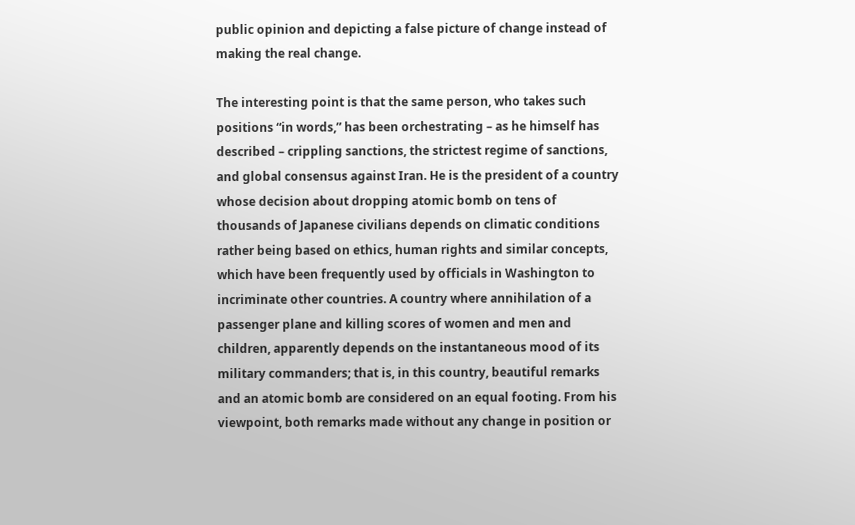public opinion and depicting a false picture of change instead of making the real change.

The interesting point is that the same person, who takes such positions “in words,” has been orchestrating – as he himself has described – crippling sanctions, the strictest regime of sanctions, and global consensus against Iran. He is the president of a country whose decision about dropping atomic bomb on tens of thousands of Japanese civilians depends on climatic conditions rather being based on ethics, human rights and similar concepts, which have been frequently used by officials in Washington to incriminate other countries. A country where annihilation of a passenger plane and killing scores of women and men and children, apparently depends on the instantaneous mood of its military commanders; that is, in this country, beautiful remarks and an atomic bomb are considered on an equal footing. From his viewpoint, both remarks made without any change in position or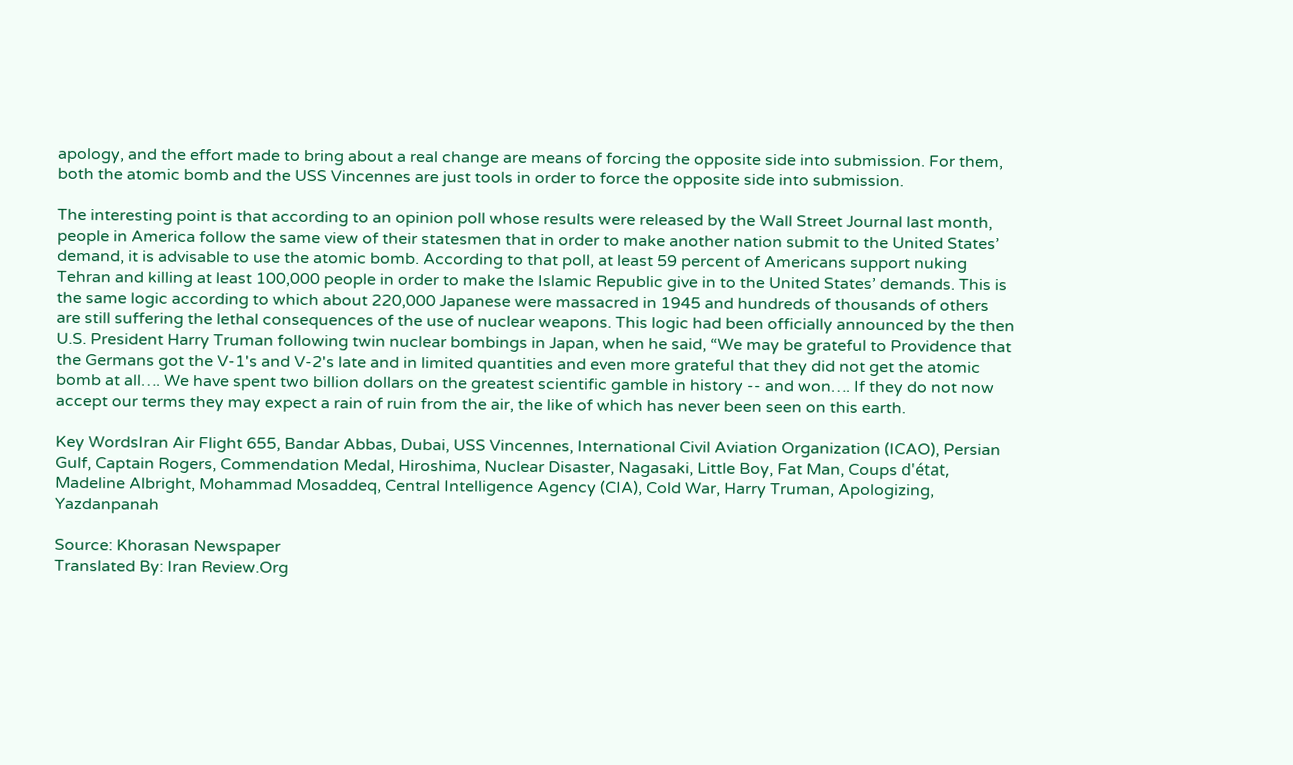apology, and the effort made to bring about a real change are means of forcing the opposite side into submission. For them, both the atomic bomb and the USS Vincennes are just tools in order to force the opposite side into submission.

The interesting point is that according to an opinion poll whose results were released by the Wall Street Journal last month, people in America follow the same view of their statesmen that in order to make another nation submit to the United States’ demand, it is advisable to use the atomic bomb. According to that poll, at least 59 percent of Americans support nuking Tehran and killing at least 100,000 people in order to make the Islamic Republic give in to the United States’ demands. This is the same logic according to which about 220,000 Japanese were massacred in 1945 and hundreds of thousands of others are still suffering the lethal consequences of the use of nuclear weapons. This logic had been officially announced by the then U.S. President Harry Truman following twin nuclear bombings in Japan, when he said, “We may be grateful to Providence that the Germans got the V-1's and V-2's late and in limited quantities and even more grateful that they did not get the atomic bomb at all…. We have spent two billion dollars on the greatest scientific gamble in history -- and won…. If they do not now accept our terms they may expect a rain of ruin from the air, the like of which has never been seen on this earth.

Key WordsIran Air Flight 655, Bandar Abbas, Dubai, USS Vincennes, International Civil Aviation Organization (ICAO), Persian Gulf, Captain Rogers, Commendation Medal, Hiroshima, Nuclear Disaster, Nagasaki, Little Boy, Fat Man, Coups d'état, Madeline Albright, Mohammad Mosaddeq, Central Intelligence Agency (CIA), Cold War, Harry Truman, Apologizing, Yazdanpanah

Source: Khorasan Newspaper
Translated By: Iran Review.Org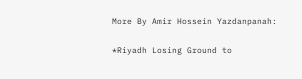More By Amir Hossein Yazdanpanah:

*Riyadh Losing Ground to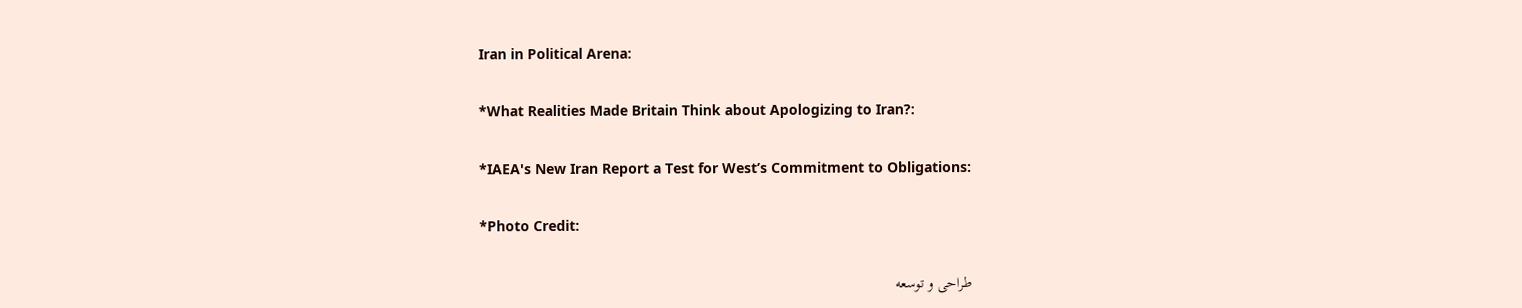Iran in Political Arena:

*What Realities Made Britain Think about Apologizing to Iran?:

*IAEA's New Iran Report a Test for West’s Commitment to Obligations:

*Photo Credit:

طراحی و توسعه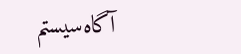آگاه‌سیستم